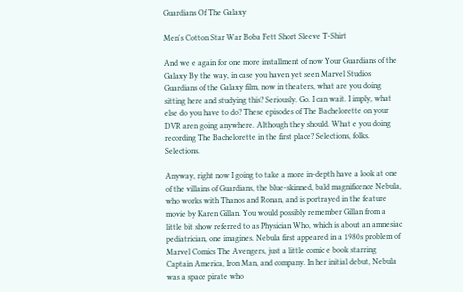Guardians Of The Galaxy

Men's Cotton Star War Boba Fett Short Sleeve T-Shirt

And we e again for one more installment of now Your Guardians of the Galaxy By the way, in case you haven yet seen Marvel Studios Guardians of the Galaxy film, now in theaters, what are you doing sitting here and studying this? Seriously. Go. I can wait. I imply, what else do you have to do? These episodes of The Bachelorette on your DVR aren going anywhere. Although they should. What e you doing recording The Bachelorette in the first place? Selections, folks. Selections.

Anyway, right now I going to take a more in-depth have a look at one of the villains of Guardians, the blue-skinned, bald magnificence Nebula, who works with Thanos and Ronan, and is portrayed in the feature movie by Karen Gillan. You would possibly remember Gillan from a little bit show referred to as Physician Who, which is about an amnesiac pediatrician, one imagines. Nebula first appeared in a 1980s problem of Marvel Comics The Avengers, just a little comic e book starring Captain America, Iron Man, and company. In her initial debut, Nebula was a space pirate who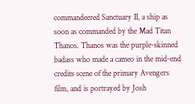commandeered Sanctuary II, a ship as soon as commanded by the Mad Titan Thanos. Thanos was the purple-skinned badass who made a cameo in the mid-end credits scene of the primary Avengers film, and is portrayed by Josh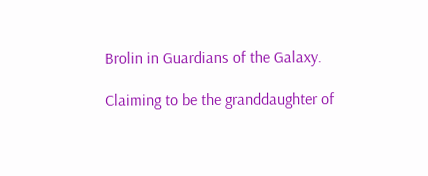Brolin in Guardians of the Galaxy.

Claiming to be the granddaughter of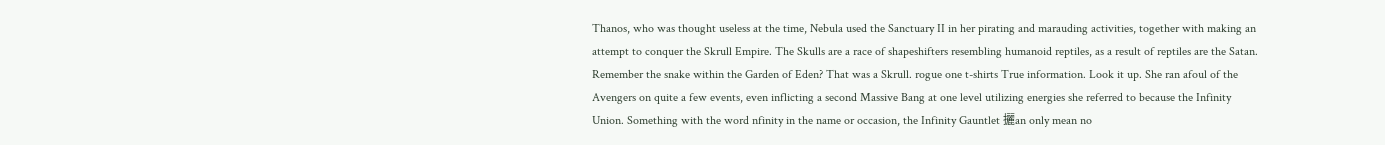Thanos, who was thought useless at the time, Nebula used the Sanctuary II in her pirating and marauding activities, together with making an attempt to conquer the Skrull Empire. The Skulls are a race of shapeshifters resembling humanoid reptiles, as a result of reptiles are the Satan. Remember the snake within the Garden of Eden? That was a Skrull. rogue one t-shirts True information. Look it up. She ran afoul of the Avengers on quite a few events, even inflicting a second Massive Bang at one level utilizing energies she referred to because the Infinity Union. Something with the word nfinity in the name or occasion, the Infinity Gauntlet 攦an only mean no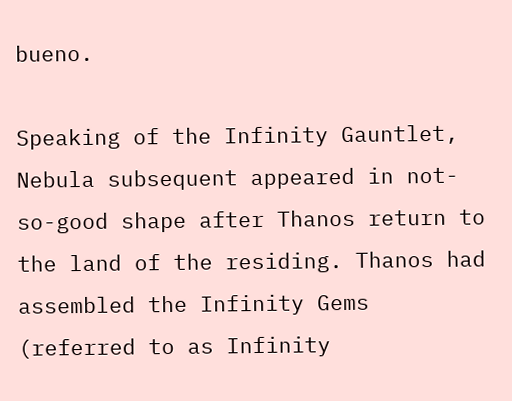bueno.

Speaking of the Infinity Gauntlet, Nebula subsequent appeared in not-so-good shape after Thanos return to the land of the residing. Thanos had assembled the Infinity Gems (referred to as Infinity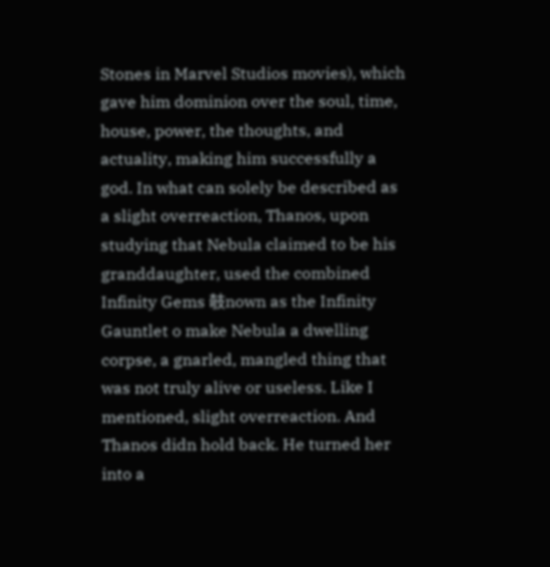Stones in Marvel Studios movies), which gave him dominion over the soul, time, house, power, the thoughts, and actuality, making him successfully a god. In what can solely be described as a slight overreaction, Thanos, upon studying that Nebula claimed to be his granddaughter, used the combined Infinity Gems 攲nown as the Infinity Gauntlet o make Nebula a dwelling corpse, a gnarled, mangled thing that was not truly alive or useless. Like I mentioned, slight overreaction. And Thanos didn hold back. He turned her into a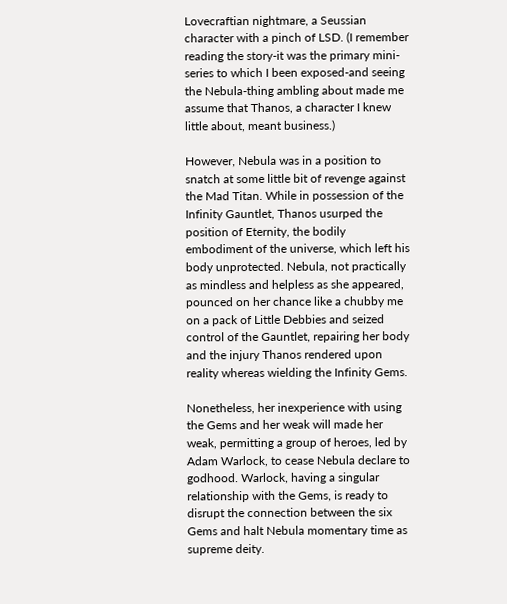Lovecraftian nightmare, a Seussian character with a pinch of LSD. (I remember reading the story-it was the primary mini-series to which I been exposed-and seeing the Nebula-thing ambling about made me assume that Thanos, a character I knew little about, meant business.)

However, Nebula was in a position to snatch at some little bit of revenge against the Mad Titan. While in possession of the Infinity Gauntlet, Thanos usurped the position of Eternity, the bodily embodiment of the universe, which left his body unprotected. Nebula, not practically as mindless and helpless as she appeared, pounced on her chance like a chubby me on a pack of Little Debbies and seized control of the Gauntlet, repairing her body and the injury Thanos rendered upon reality whereas wielding the Infinity Gems.

Nonetheless, her inexperience with using the Gems and her weak will made her weak, permitting a group of heroes, led by Adam Warlock, to cease Nebula declare to godhood. Warlock, having a singular relationship with the Gems, is ready to disrupt the connection between the six Gems and halt Nebula momentary time as supreme deity.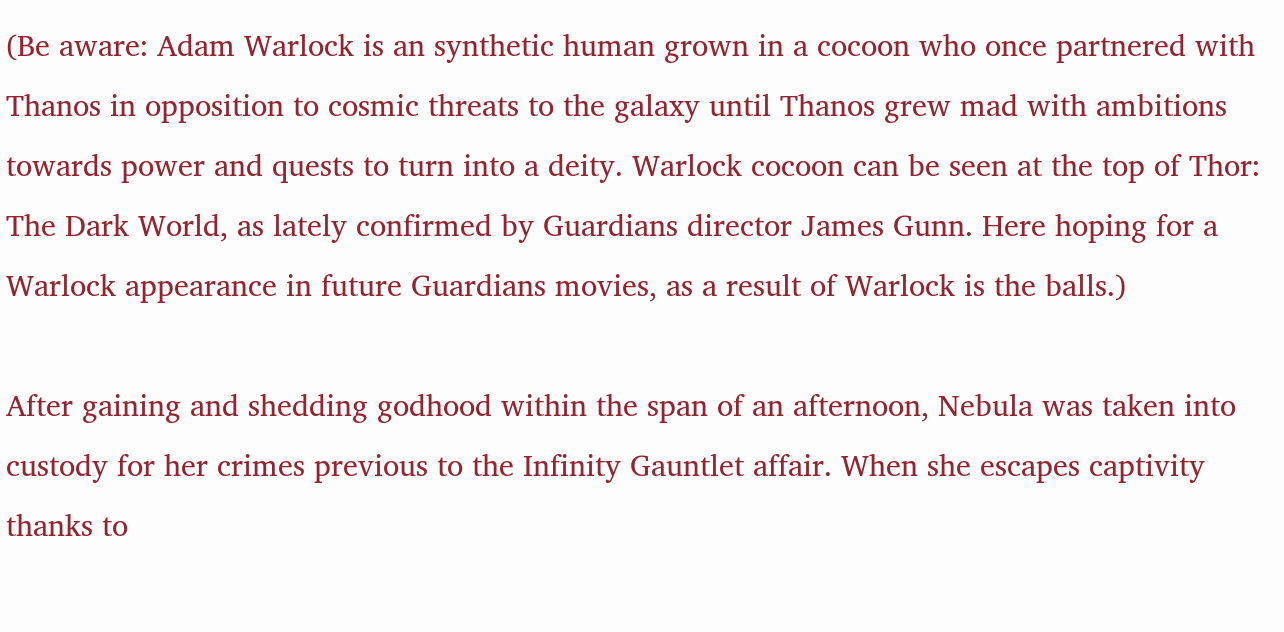(Be aware: Adam Warlock is an synthetic human grown in a cocoon who once partnered with Thanos in opposition to cosmic threats to the galaxy until Thanos grew mad with ambitions towards power and quests to turn into a deity. Warlock cocoon can be seen at the top of Thor: The Dark World, as lately confirmed by Guardians director James Gunn. Here hoping for a Warlock appearance in future Guardians movies, as a result of Warlock is the balls.)

After gaining and shedding godhood within the span of an afternoon, Nebula was taken into custody for her crimes previous to the Infinity Gauntlet affair. When she escapes captivity thanks to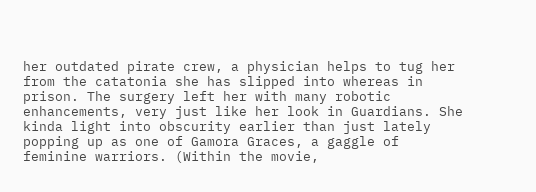her outdated pirate crew, a physician helps to tug her from the catatonia she has slipped into whereas in prison. The surgery left her with many robotic enhancements, very just like her look in Guardians. She kinda light into obscurity earlier than just lately popping up as one of Gamora Graces, a gaggle of feminine warriors. (Within the movie,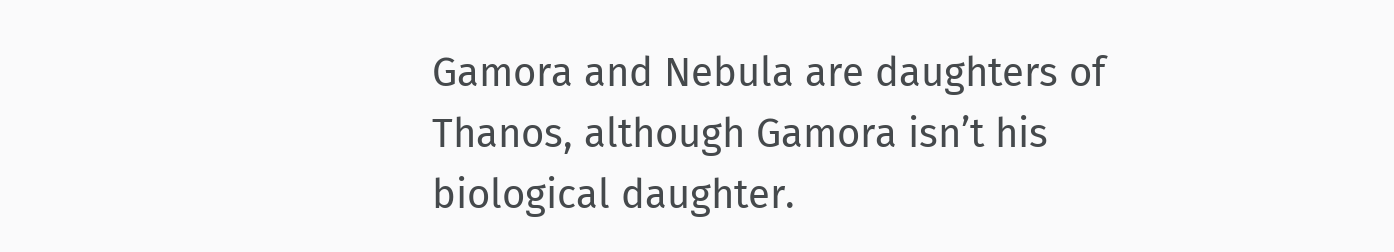Gamora and Nebula are daughters of Thanos, although Gamora isn’t his biological daughter.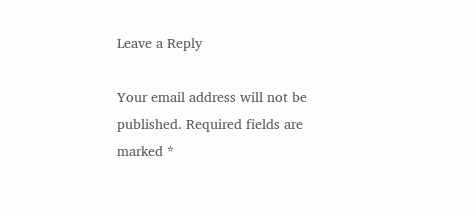Leave a Reply

Your email address will not be published. Required fields are marked *